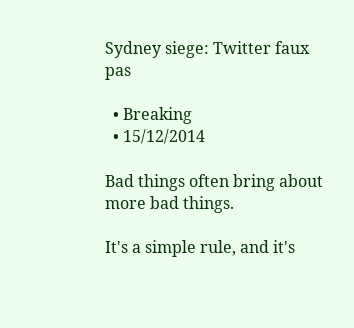Sydney siege: Twitter faux pas

  • Breaking
  • 15/12/2014

Bad things often bring about more bad things.

It's a simple rule, and it's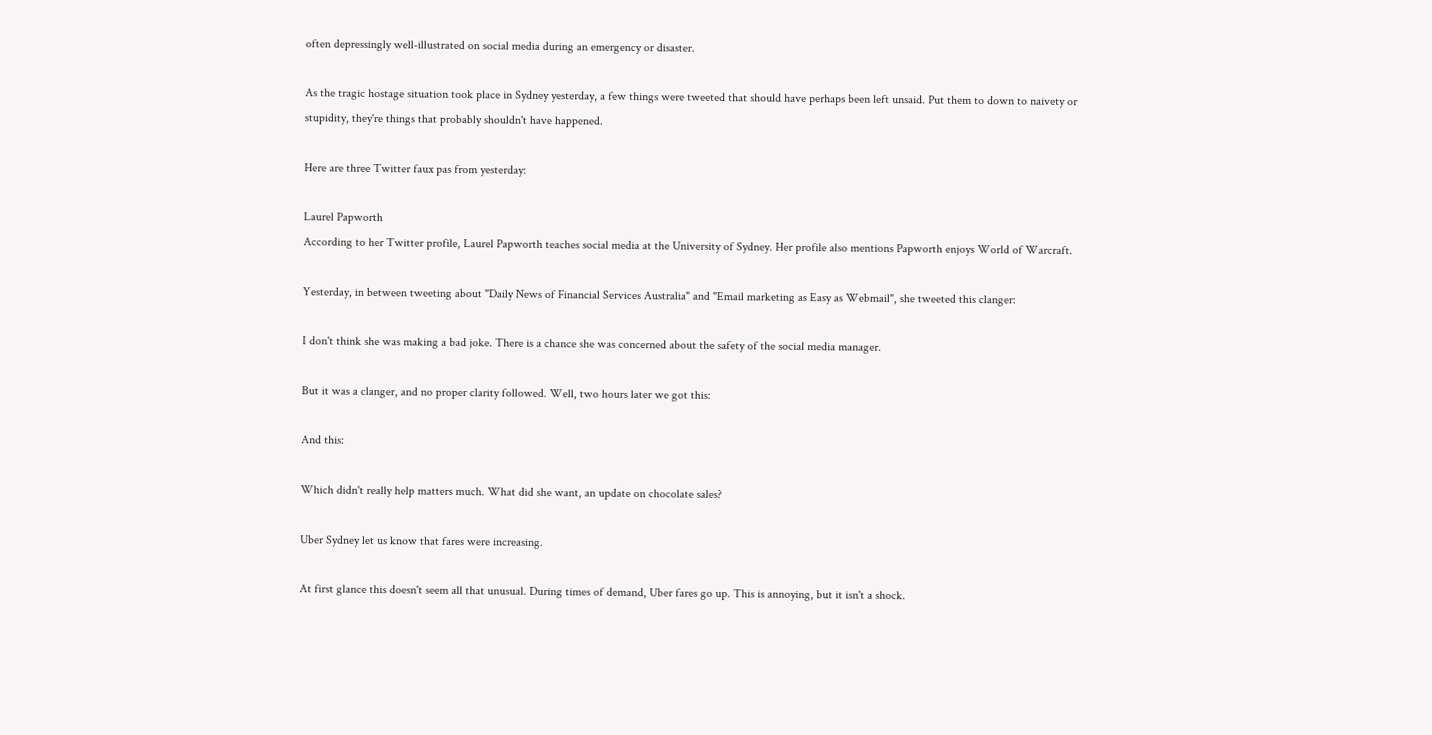often depressingly well-illustrated on social media during an emergency or disaster.

As the tragic hostage situation took place in Sydney yesterday, a few things were tweeted that should have perhaps been left unsaid. Put them to down to naivety or stupidity, they're things that probably shouldn't have happened.

Here are three Twitter faux pas from yesterday:

Laurel Papworth
According to her Twitter profile, Laurel Papworth teaches social media at the University of Sydney. Her profile also mentions Papworth enjoys World of Warcraft.

Yesterday, in between tweeting about "Daily News of Financial Services Australia" and "Email marketing as Easy as Webmail", she tweeted this clanger:

I don't think she was making a bad joke. There is a chance she was concerned about the safety of the social media manager.

But it was a clanger, and no proper clarity followed. Well, two hours later we got this:

And this:

Which didn't really help matters much. What did she want, an update on chocolate sales?

Uber Sydney let us know that fares were increasing.

At first glance this doesn't seem all that unusual. During times of demand, Uber fares go up. This is annoying, but it isn't a shock.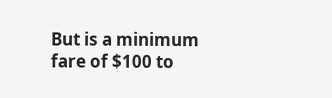But is a minimum fare of $100 to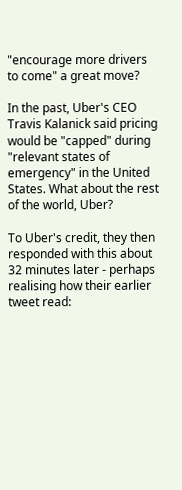"encourage more drivers to come" a great move?

In the past, Uber's CEO Travis Kalanick said pricing would be "capped" during "relevant states of emergency" in the United States. What about the rest of the world, Uber?

To Uber's credit, they then responded with this about 32 minutes later - perhaps realising how their earlier tweet read: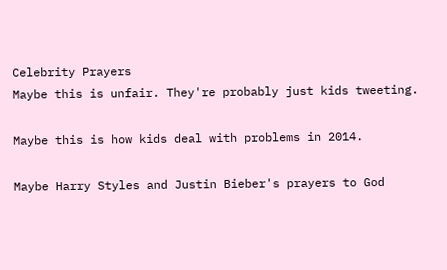Celebrity Prayers
Maybe this is unfair. They're probably just kids tweeting.

Maybe this is how kids deal with problems in 2014.

Maybe Harry Styles and Justin Bieber's prayers to God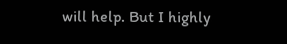will help. But I highly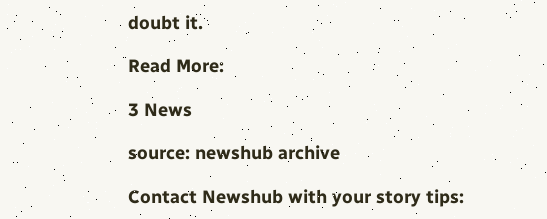doubt it.

Read More:

3 News

source: newshub archive

Contact Newshub with your story tips: